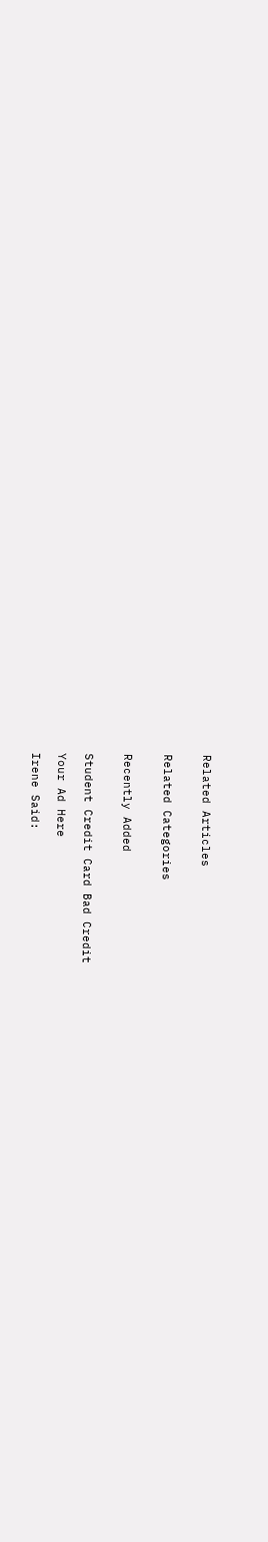Related Articles


Related Categories


Recently Added


Student Credit Card Bad Credit

Your Ad Here

Irene Said: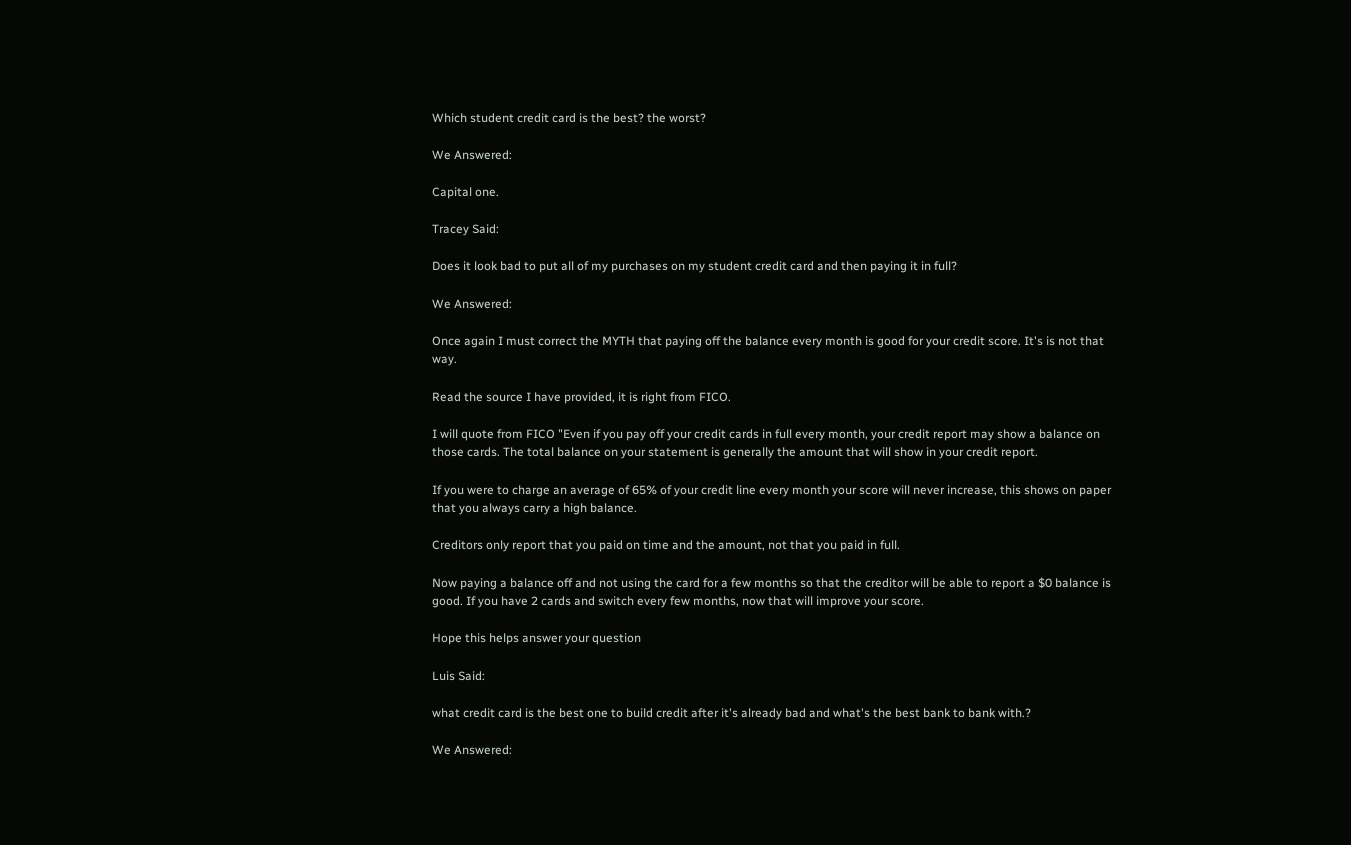Which student credit card is the best? the worst?

We Answered:

Capital one.

Tracey Said:

Does it look bad to put all of my purchases on my student credit card and then paying it in full?

We Answered:

Once again I must correct the MYTH that paying off the balance every month is good for your credit score. It's is not that way.

Read the source I have provided, it is right from FICO.

I will quote from FICO "Even if you pay off your credit cards in full every month, your credit report may show a balance on those cards. The total balance on your statement is generally the amount that will show in your credit report.

If you were to charge an average of 65% of your credit line every month your score will never increase, this shows on paper that you always carry a high balance.

Creditors only report that you paid on time and the amount, not that you paid in full.

Now paying a balance off and not using the card for a few months so that the creditor will be able to report a $0 balance is good. If you have 2 cards and switch every few months, now that will improve your score.

Hope this helps answer your question

Luis Said:

what credit card is the best one to build credit after it's already bad and what's the best bank to bank with.?

We Answered: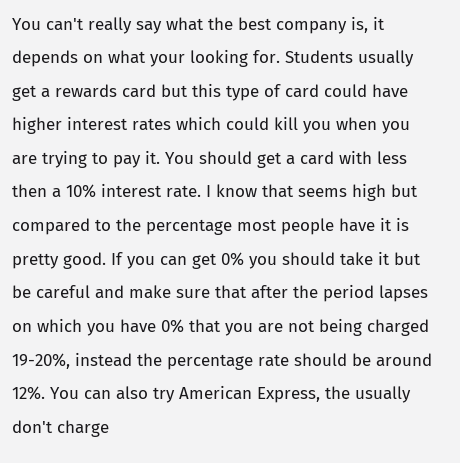You can't really say what the best company is, it depends on what your looking for. Students usually get a rewards card but this type of card could have higher interest rates which could kill you when you are trying to pay it. You should get a card with less then a 10% interest rate. I know that seems high but compared to the percentage most people have it is pretty good. If you can get 0% you should take it but be careful and make sure that after the period lapses on which you have 0% that you are not being charged 19-20%, instead the percentage rate should be around 12%. You can also try American Express, the usually don't charge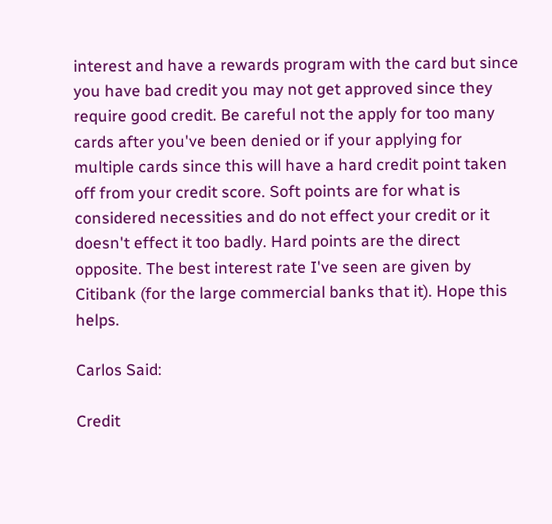interest and have a rewards program with the card but since you have bad credit you may not get approved since they require good credit. Be careful not the apply for too many cards after you've been denied or if your applying for multiple cards since this will have a hard credit point taken off from your credit score. Soft points are for what is considered necessities and do not effect your credit or it doesn't effect it too badly. Hard points are the direct opposite. The best interest rate I've seen are given by Citibank (for the large commercial banks that it). Hope this helps.

Carlos Said:

Credit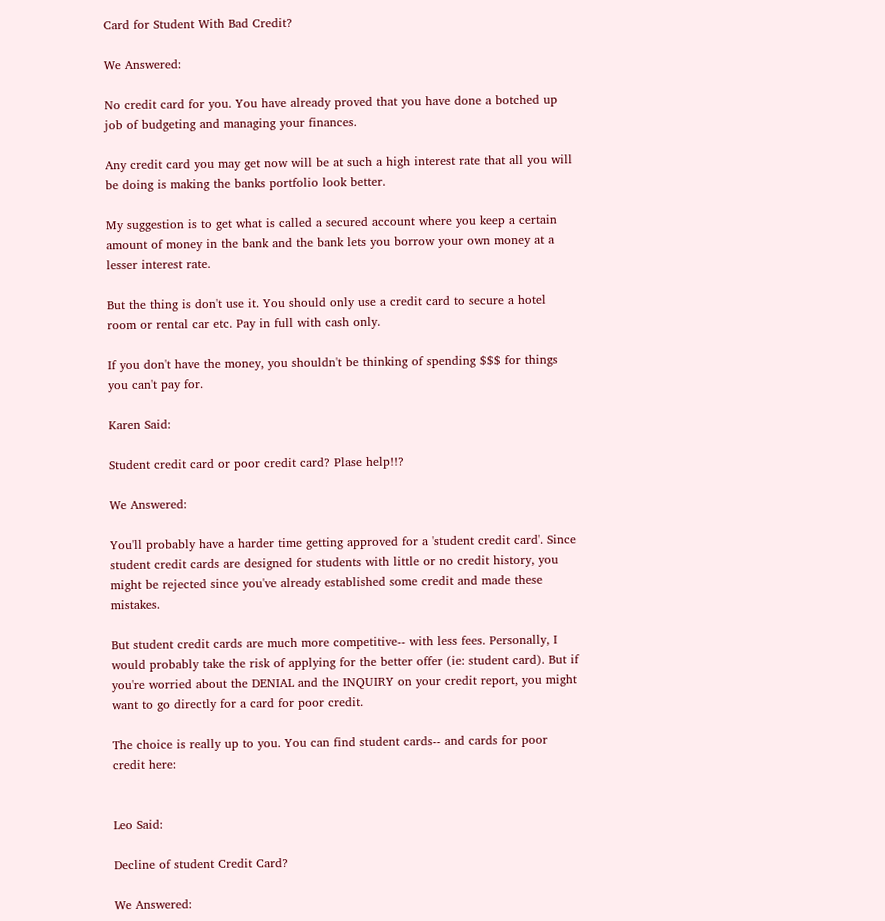Card for Student With Bad Credit?

We Answered:

No credit card for you. You have already proved that you have done a botched up job of budgeting and managing your finances.

Any credit card you may get now will be at such a high interest rate that all you will be doing is making the banks portfolio look better.

My suggestion is to get what is called a secured account where you keep a certain amount of money in the bank and the bank lets you borrow your own money at a lesser interest rate.

But the thing is don't use it. You should only use a credit card to secure a hotel room or rental car etc. Pay in full with cash only.

If you don't have the money, you shouldn't be thinking of spending $$$ for things you can't pay for.

Karen Said:

Student credit card or poor credit card? Plase help!!?

We Answered:

You'll probably have a harder time getting approved for a 'student credit card'. Since student credit cards are designed for students with little or no credit history, you might be rejected since you've already established some credit and made these mistakes.

But student credit cards are much more competitive-- with less fees. Personally, I would probably take the risk of applying for the better offer (ie: student card). But if you're worried about the DENIAL and the INQUIRY on your credit report, you might want to go directly for a card for poor credit.

The choice is really up to you. You can find student cards-- and cards for poor credit here:


Leo Said:

Decline of student Credit Card?

We Answered: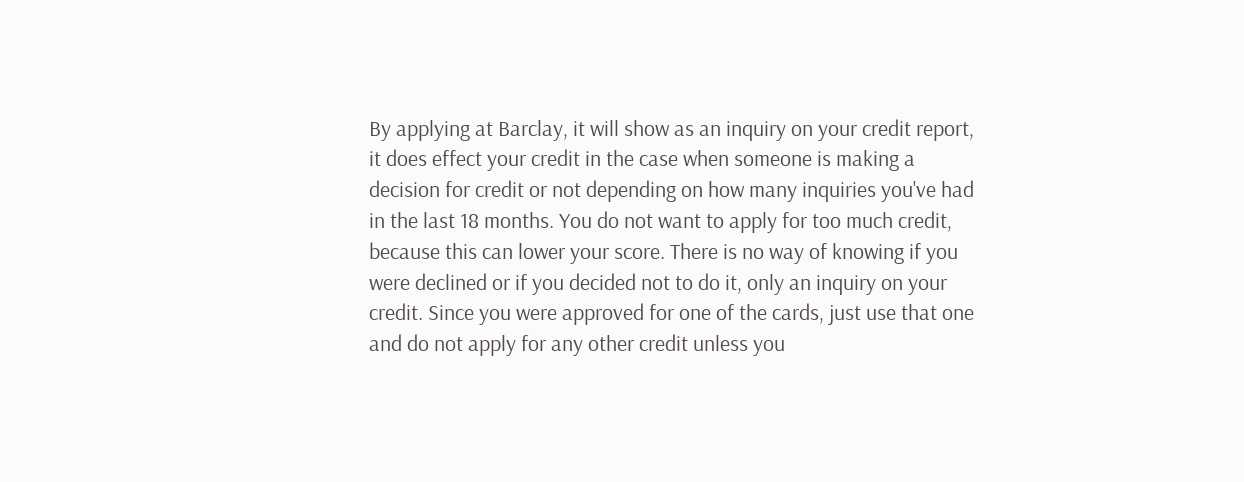By applying at Barclay, it will show as an inquiry on your credit report, it does effect your credit in the case when someone is making a decision for credit or not depending on how many inquiries you've had in the last 18 months. You do not want to apply for too much credit, because this can lower your score. There is no way of knowing if you were declined or if you decided not to do it, only an inquiry on your credit. Since you were approved for one of the cards, just use that one and do not apply for any other credit unless you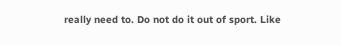really need to. Do not do it out of sport. Like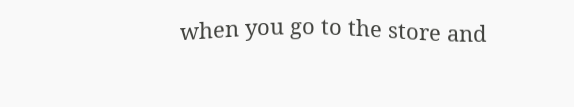when you go to the store and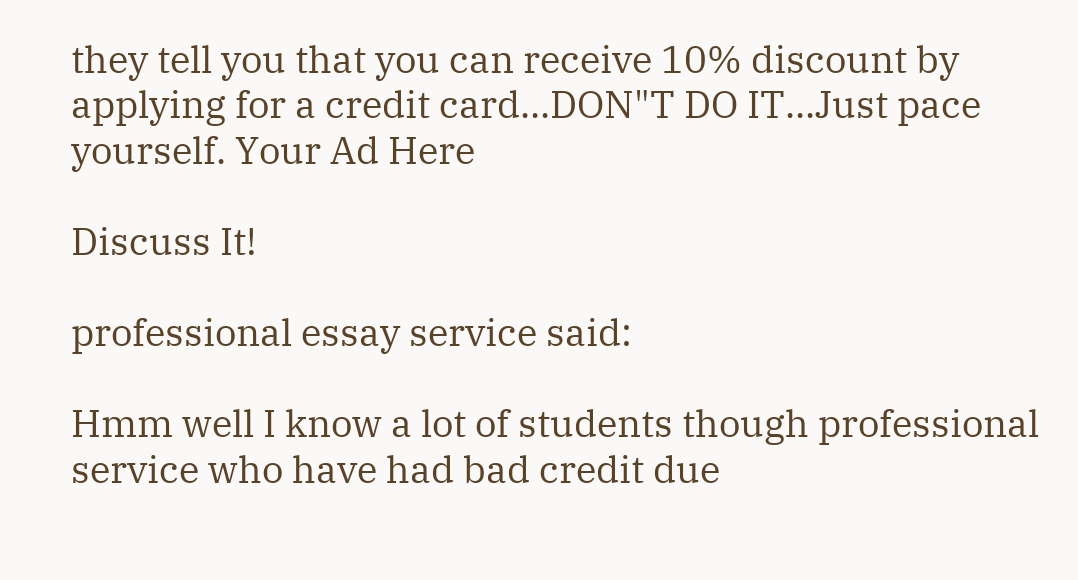they tell you that you can receive 10% discount by applying for a credit card...DON"T DO IT...Just pace yourself. Your Ad Here

Discuss It!

professional essay service said:

Hmm well I know a lot of students though professional service who have had bad credit due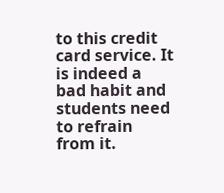to this credit card service. It is indeed a bad habit and students need to refrain from it.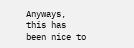Anyways, this has been nice to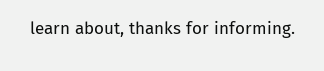learn about, thanks for informing.